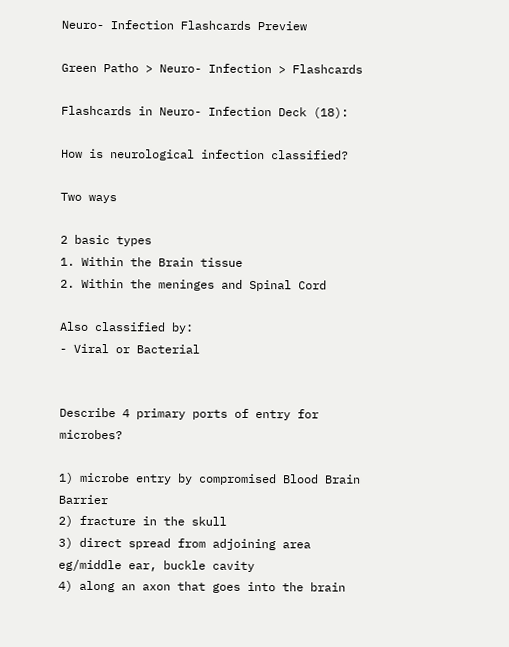Neuro- Infection Flashcards Preview

Green Patho > Neuro- Infection > Flashcards

Flashcards in Neuro- Infection Deck (18):

How is neurological infection classified?

Two ways

2 basic types
1. Within the Brain tissue
2. Within the meninges and Spinal Cord

Also classified by:
- Viral or Bacterial


Describe 4 primary ports of entry for microbes?

1) microbe entry by compromised Blood Brain Barrier
2) fracture in the skull
3) direct spread from adjoining area eg/middle ear, buckle cavity
4) along an axon that goes into the brain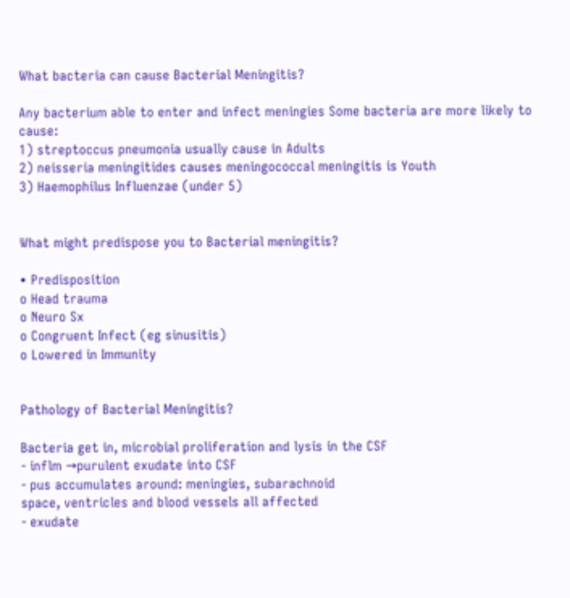What bacteria can cause Bacterial Meningitis?

Any bacterium able to enter and infect meningies Some bacteria are more likely to cause:
1) streptoccus pneumonia usually cause in Adults
2) neisseria meningitides causes meningococcal meningitis is Youth
3) Haemophilus Influenzae (under 5)


What might predispose you to Bacterial meningitis?

• Predisposition
o Head trauma
o Neuro Sx
o Congruent Infect (eg sinusitis)
o Lowered in Immunity


Pathology of Bacterial Meningitis?

Bacteria get in, microbial proliferation and lysis in the CSF
- inflm →purulent exudate into CSF
- pus accumulates around: meningies, subarachnoid
space, ventricles and blood vessels all affected
- exudate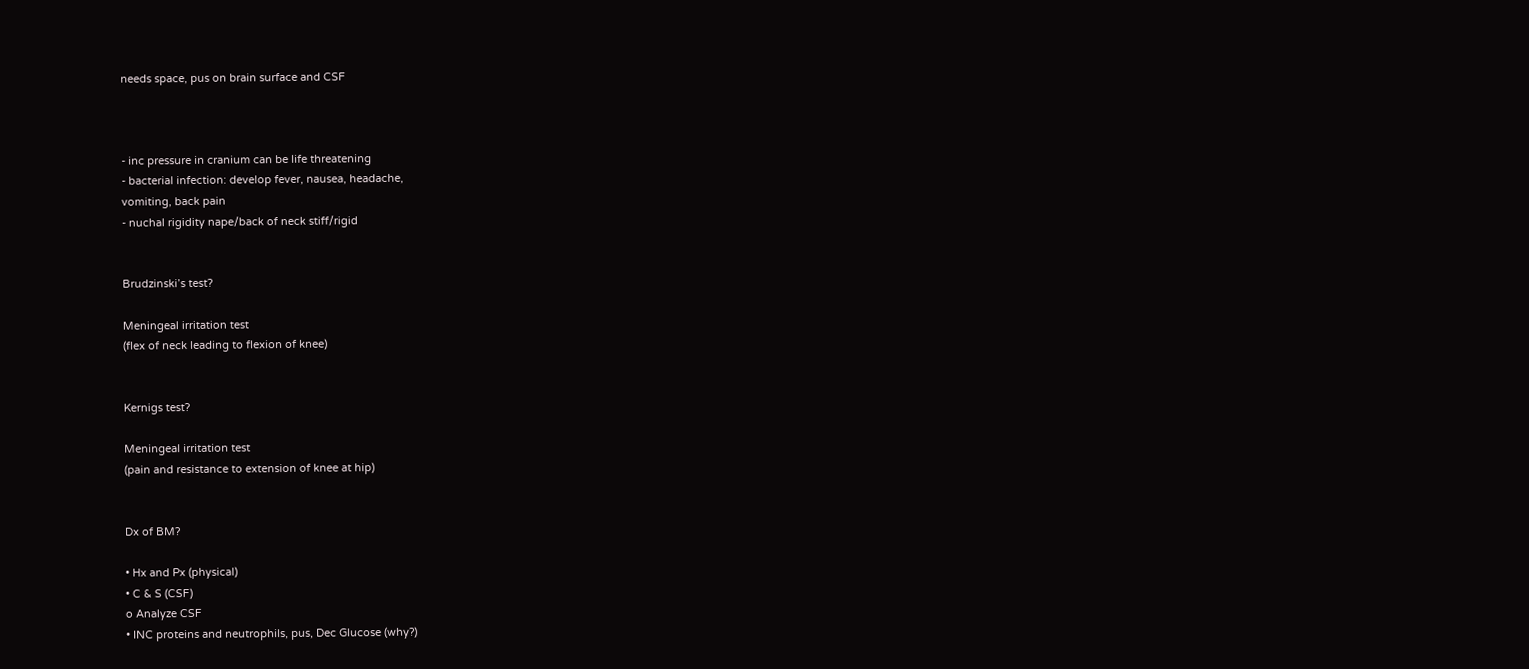needs space, pus on brain surface and CSF



- inc pressure in cranium can be life threatening
- bacterial infection: develop fever, nausea, headache,
vomiting, back pain
- nuchal rigidity nape/back of neck stiff/rigid


Brudzinski’s test?

Meningeal irritation test
(flex of neck leading to flexion of knee)


Kernigs test?

Meningeal irritation test
(pain and resistance to extension of knee at hip)


Dx of BM?

• Hx and Px (physical)
• C & S (CSF)
o Analyze CSF
• INC proteins and neutrophils, pus, Dec Glucose (why?)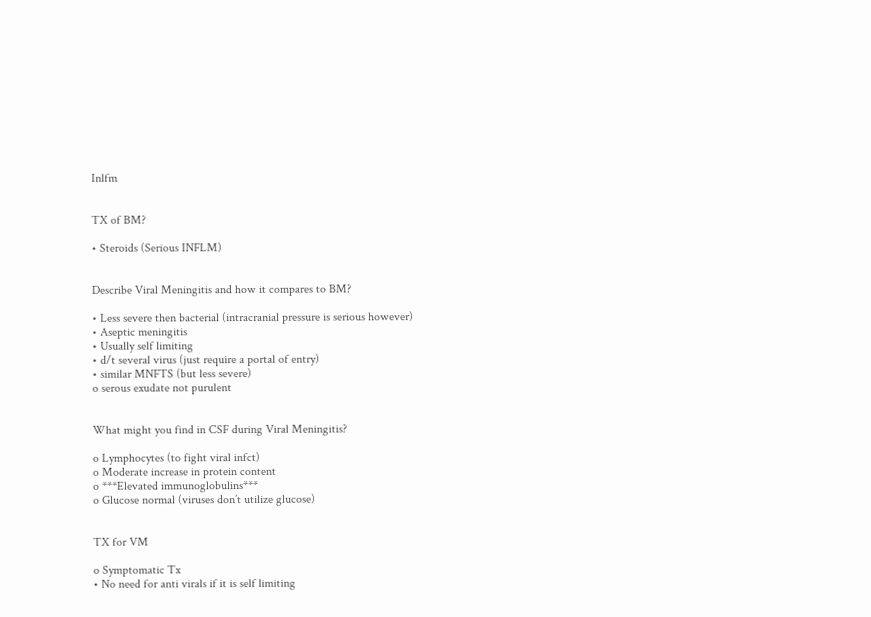Inlfm


TX of BM?

• Steroids (Serious INFLM)


Describe Viral Meningitis and how it compares to BM?

• Less severe then bacterial (intracranial pressure is serious however)
• Aseptic meningitis
• Usually self limiting
• d/t several virus (just require a portal of entry)
• similar MNFTS (but less severe)
o serous exudate not purulent


What might you find in CSF during Viral Meningitis?

o Lymphocytes (to fight viral infct)
o Moderate increase in protein content
o ***Elevated immunoglobulins***
o Glucose normal (viruses don’t utilize glucose)


TX for VM

o Symptomatic Tx
• No need for anti virals if it is self limiting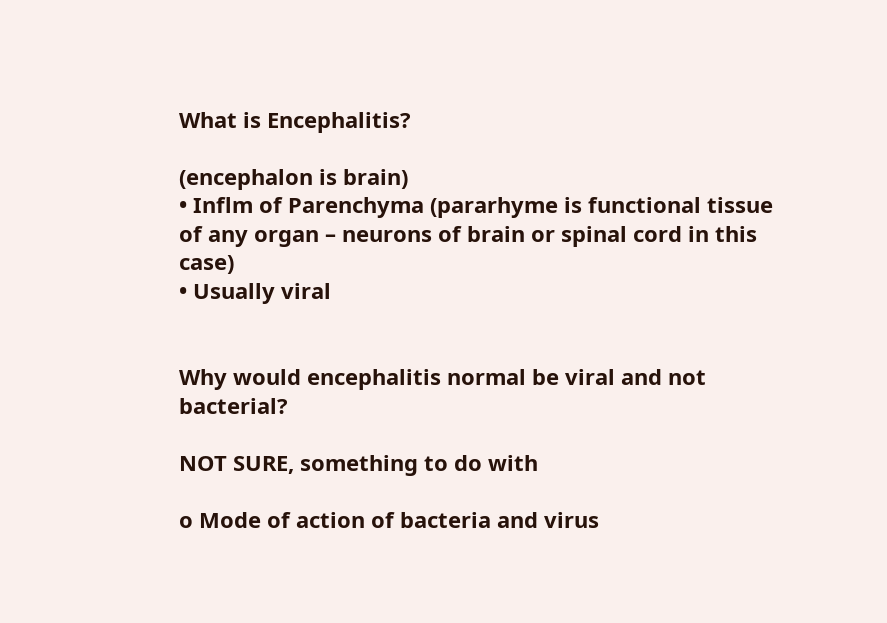What is Encephalitis?

(encephalon is brain)
• Inflm of Parenchyma (pararhyme is functional tissue of any organ – neurons of brain or spinal cord in this case)
• Usually viral


Why would encephalitis normal be viral and not bacterial?

NOT SURE, something to do with

o Mode of action of bacteria and virus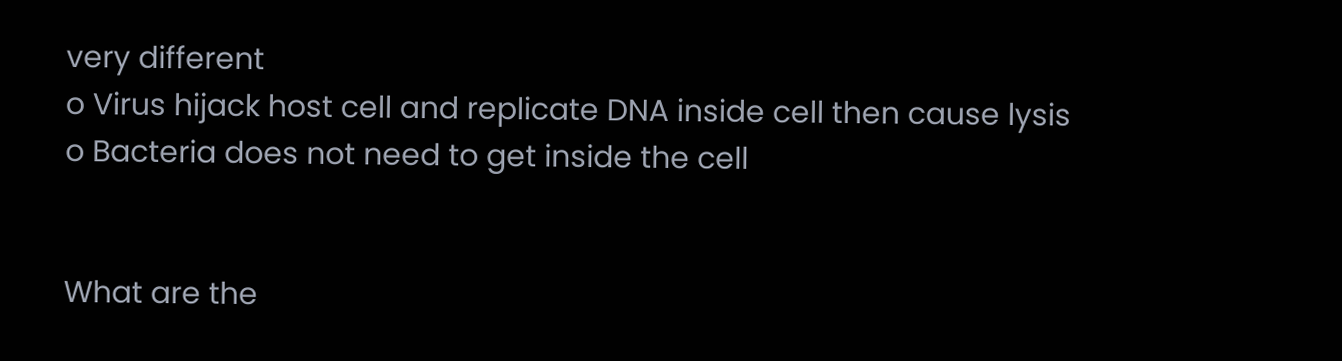very different
o Virus hijack host cell and replicate DNA inside cell then cause lysis
o Bacteria does not need to get inside the cell


What are the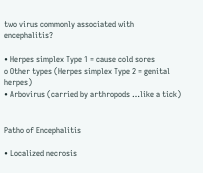two virus commonly associated with encephalitis?

• Herpes simplex Type 1 = cause cold sores
o Other types (Herpes simplex Type 2 = genital herpes)
• Arbovirus (carried by arthropods …like a tick)


Patho of Encephalitis

• Localized necrosis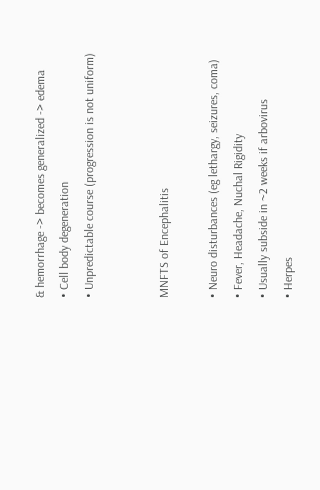& hemorrhage -> becomes generalized -> edema
• Cell body degeneration
• Unpredictable course (progression is not uniform)


MNFTS of Encephalitis

• Neuro disturbances (eg lethargy, seizures, coma)
• Fever, Headache, Nuchal Rigidity
• Usually subside in ~2 weeks if arbovirus
• Herpes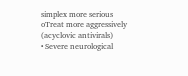simplex more serious
oTreat more aggressively (acyclovic antivirals)
• Severe neurological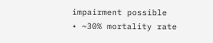impairment possible
• ~30% mortality rate